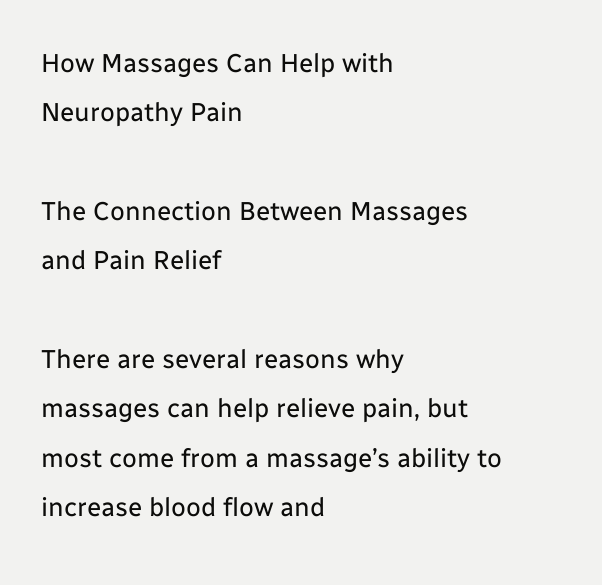How Massages Can Help with Neuropathy Pain

The Connection Between Massages and Pain Relief

There are several reasons why massages can help relieve pain, but most come from a massage’s ability to increase blood flow and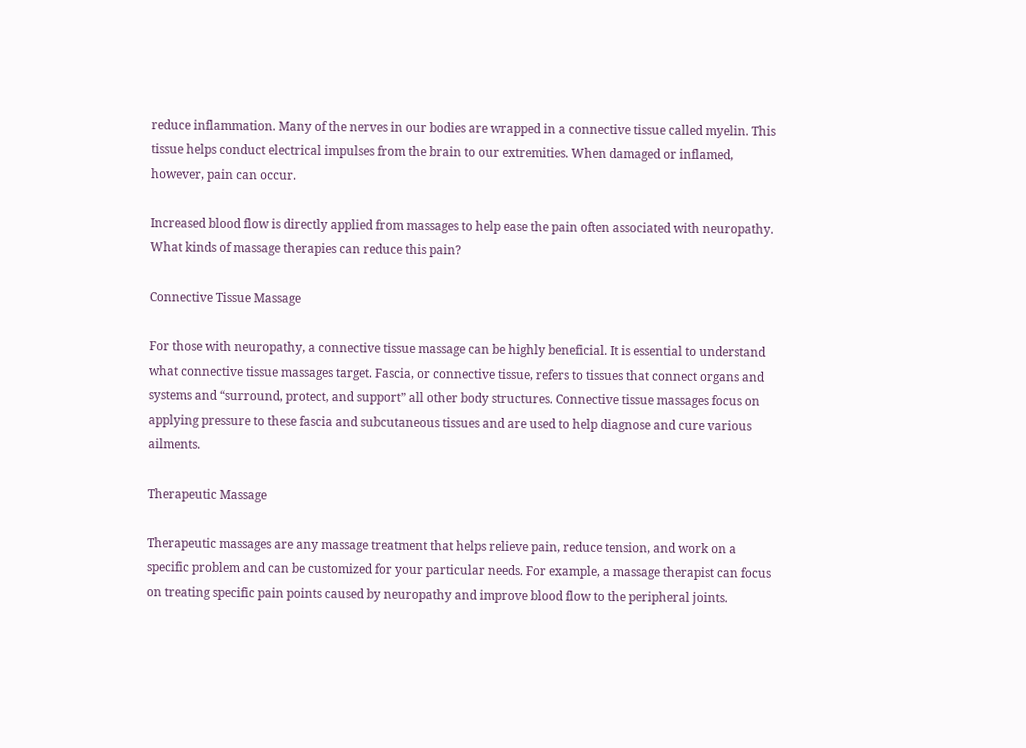reduce inflammation. Many of the nerves in our bodies are wrapped in a connective tissue called myelin. This tissue helps conduct electrical impulses from the brain to our extremities. When damaged or inflamed, however, pain can occur.

Increased blood flow is directly applied from massages to help ease the pain often associated with neuropathy. What kinds of massage therapies can reduce this pain?

Connective Tissue Massage

For those with neuropathy, a connective tissue massage can be highly beneficial. It is essential to understand what connective tissue massages target. Fascia, or connective tissue, refers to tissues that connect organs and systems and “surround, protect, and support” all other body structures. Connective tissue massages focus on applying pressure to these fascia and subcutaneous tissues and are used to help diagnose and cure various ailments.

Therapeutic Massage

Therapeutic massages are any massage treatment that helps relieve pain, reduce tension, and work on a specific problem and can be customized for your particular needs. For example, a massage therapist can focus on treating specific pain points caused by neuropathy and improve blood flow to the peripheral joints.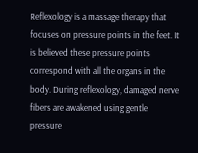Reflexology is a massage therapy that focuses on pressure points in the feet. It is believed these pressure points correspond with all the organs in the body. During reflexology, damaged nerve fibers are awakened using gentle pressure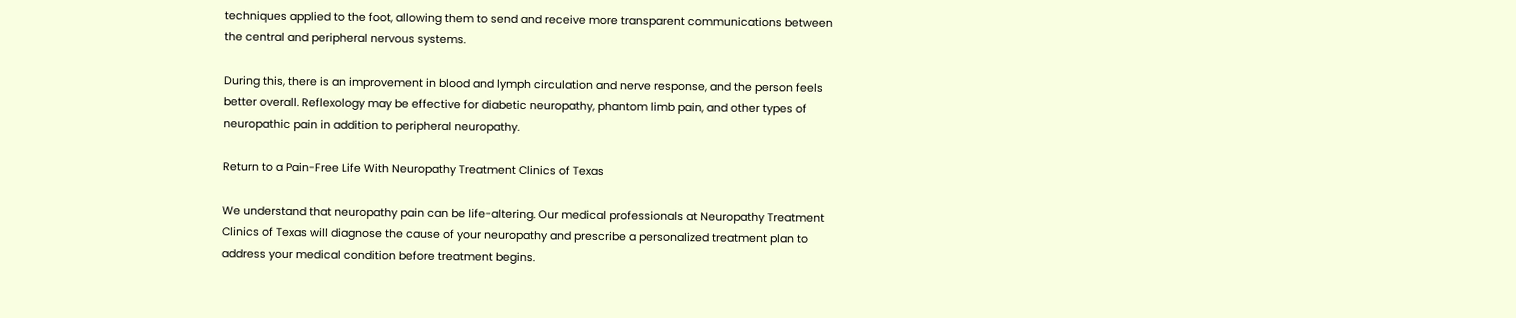techniques applied to the foot, allowing them to send and receive more transparent communications between the central and peripheral nervous systems.

During this, there is an improvement in blood and lymph circulation and nerve response, and the person feels better overall. Reflexology may be effective for diabetic neuropathy, phantom limb pain, and other types of neuropathic pain in addition to peripheral neuropathy.

Return to a Pain-Free Life With Neuropathy Treatment Clinics of Texas

We understand that neuropathy pain can be life-altering. Our medical professionals at Neuropathy Treatment Clinics of Texas will diagnose the cause of your neuropathy and prescribe a personalized treatment plan to address your medical condition before treatment begins.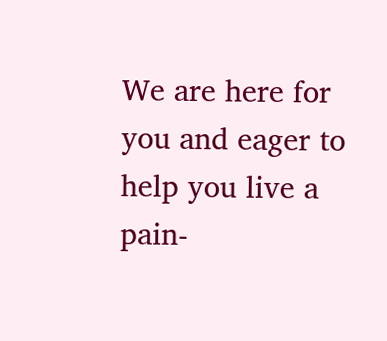We are here for you and eager to help you live a pain-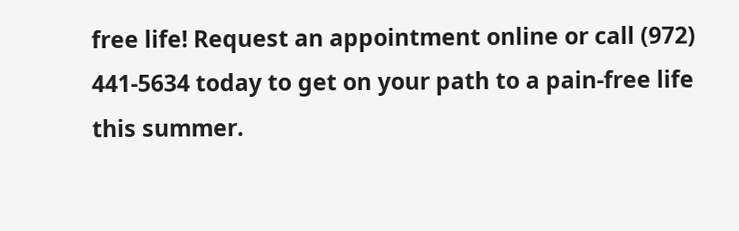free life! Request an appointment online or call (972) 441-5634 today to get on your path to a pain-free life this summer.